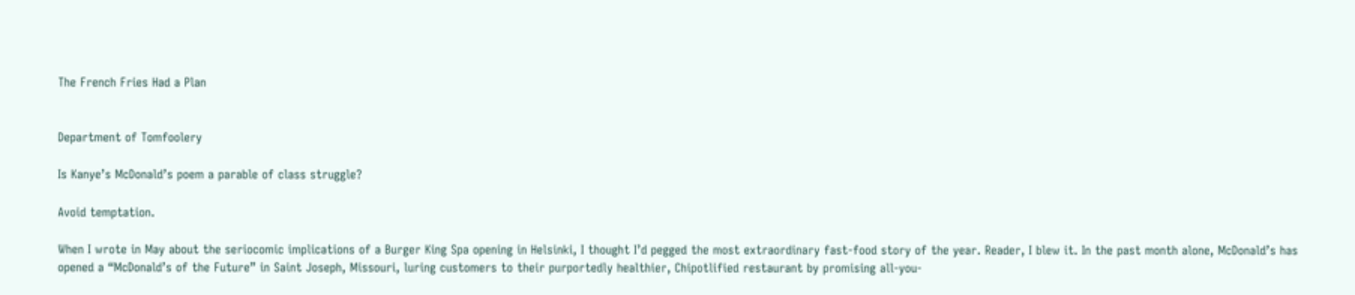The French Fries Had a Plan


Department of Tomfoolery

Is Kanye’s McDonald’s poem a parable of class struggle?

Avoid temptation.

When I wrote in May about the seriocomic implications of a Burger King Spa opening in Helsinki, I thought I’d pegged the most extraordinary fast-food story of the year. Reader, I blew it. In the past month alone, McDonald’s has opened a “McDonald’s of the Future” in Saint Joseph, Missouri, luring customers to their purportedly healthier, Chipotlified restaurant by promising all-you-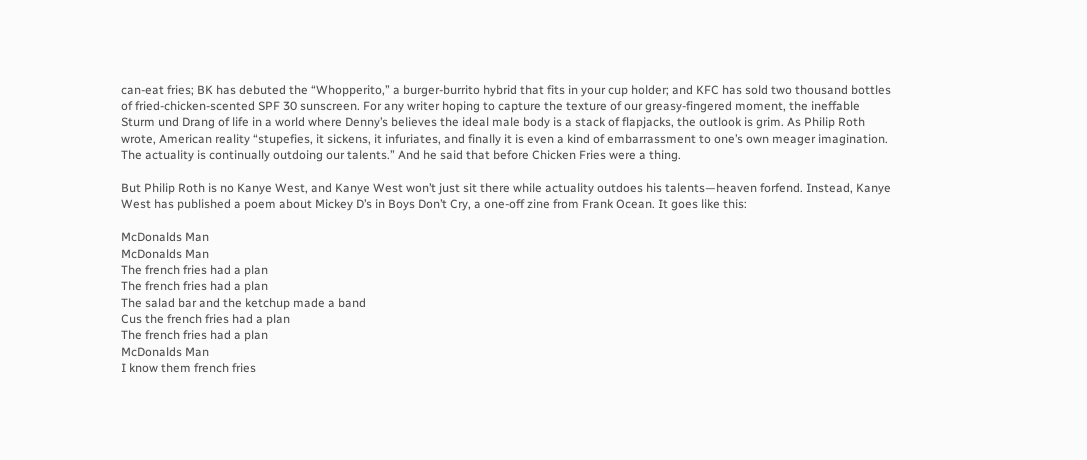can-eat fries; BK has debuted the “Whopperito,” a burger-burrito hybrid that fits in your cup holder; and KFC has sold two thousand bottles of fried-chicken-scented SPF 30 sunscreen. For any writer hoping to capture the texture of our greasy-fingered moment, the ineffable Sturm und Drang of life in a world where Denny’s believes the ideal male body is a stack of flapjacks, the outlook is grim. As Philip Roth wrote, American reality “stupefies, it sickens, it infuriates, and finally it is even a kind of embarrassment to one’s own meager imagination. The actuality is continually outdoing our talents.” And he said that before Chicken Fries were a thing.

But Philip Roth is no Kanye West, and Kanye West won’t just sit there while actuality outdoes his talents—heaven forfend. Instead, Kanye West has published a poem about Mickey D’s in Boys Don’t Cry, a one-off zine from Frank Ocean. It goes like this:

McDonalds Man
McDonalds Man
The french fries had a plan
The french fries had a plan
The salad bar and the ketchup made a band
Cus the french fries had a plan
The french fries had a plan
McDonalds Man
I know them french fries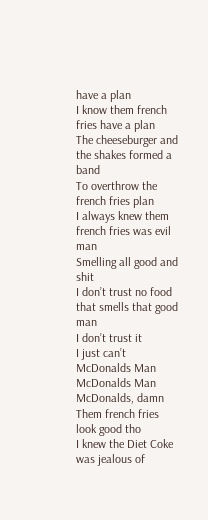have a plan
I know them french fries have a plan
The cheeseburger and the shakes formed a band
To overthrow the french fries plan
I always knew them french fries was evil man
Smelling all good and shit
I don’t trust no food that smells that good man
I don’t trust it
I just can’t
McDonalds Man
McDonalds Man
McDonalds, damn
Them french fries look good tho
I knew the Diet Coke was jealous of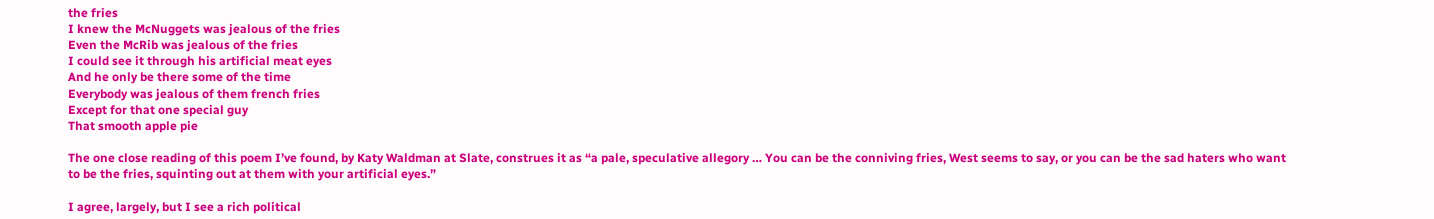the fries
I knew the McNuggets was jealous of the fries
Even the McRib was jealous of the fries
I could see it through his artificial meat eyes
And he only be there some of the time
Everybody was jealous of them french fries
Except for that one special guy
That smooth apple pie

The one close reading of this poem I’ve found, by Katy Waldman at Slate, construes it as “a pale, speculative allegory … You can be the conniving fries, West seems to say, or you can be the sad haters who want to be the fries, squinting out at them with your artificial eyes.”

I agree, largely, but I see a rich political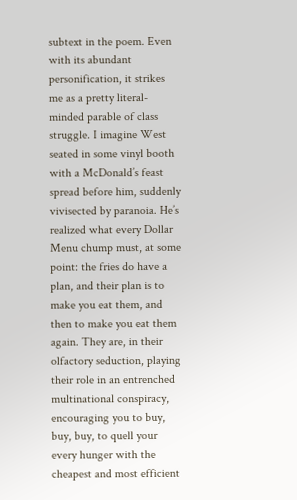subtext in the poem. Even with its abundant personification, it strikes me as a pretty literal-minded parable of class struggle. I imagine West seated in some vinyl booth with a McDonald’s feast spread before him, suddenly vivisected by paranoia. He’s realized what every Dollar Menu chump must, at some point: the fries do have a plan, and their plan is to make you eat them, and then to make you eat them again. They are, in their olfactory seduction, playing their role in an entrenched multinational conspiracy, encouraging you to buy, buy, buy, to quell your every hunger with the cheapest and most efficient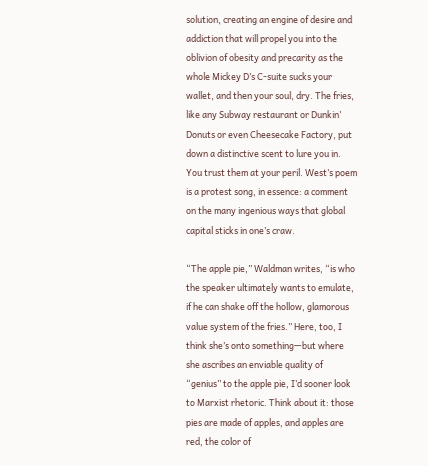solution, creating an engine of desire and addiction that will propel you into the oblivion of obesity and precarity as the whole Mickey D’s C-suite sucks your wallet, and then your soul, dry. The fries, like any Subway restaurant or Dunkin’ Donuts or even Cheesecake Factory, put down a distinctive scent to lure you in. You trust them at your peril. West’s poem is a protest song, in essence: a comment on the many ingenious ways that global capital sticks in one’s craw.

“The apple pie,” Waldman writes, “is who the speaker ultimately wants to emulate, if he can shake off the hollow, glamorous value system of the fries.” Here, too, I think she’s onto something—but where she ascribes an enviable quality of “genius” to the apple pie, I’d sooner look to Marxist rhetoric. Think about it: those pies are made of apples, and apples are red, the color of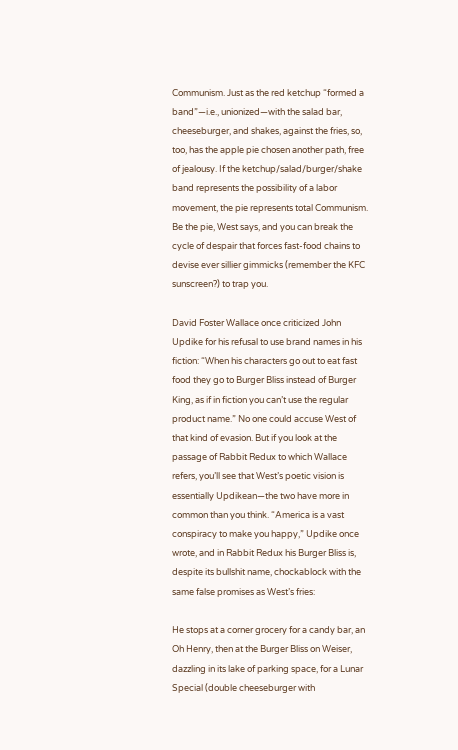Communism. Just as the red ketchup “formed a band”—i.e., unionized—with the salad bar, cheeseburger, and shakes, against the fries, so, too, has the apple pie chosen another path, free of jealousy. If the ketchup/salad/burger/shake band represents the possibility of a labor movement, the pie represents total Communism. Be the pie, West says, and you can break the cycle of despair that forces fast-food chains to devise ever sillier gimmicks (remember the KFC sunscreen?) to trap you.

David Foster Wallace once criticized John Updike for his refusal to use brand names in his fiction: “When his characters go out to eat fast food they go to Burger Bliss instead of Burger King, as if in fiction you can’t use the regular product name.” No one could accuse West of that kind of evasion. But if you look at the passage of Rabbit Redux to which Wallace refers, you’ll see that West’s poetic vision is essentially Updikean—the two have more in common than you think. “America is a vast conspiracy to make you happy,” Updike once wrote, and in Rabbit Redux his Burger Bliss is, despite its bullshit name, chockablock with the same false promises as West’s fries:

He stops at a corner grocery for a candy bar, an Oh Henry, then at the Burger Bliss on Weiser, dazzling in its lake of parking space, for a Lunar Special (double cheeseburger with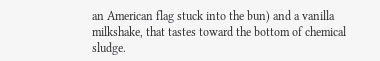an American flag stuck into the bun) and a vanilla milkshake, that tastes toward the bottom of chemical sludge.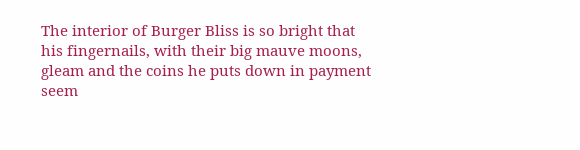The interior of Burger Bliss is so bright that his fingernails, with their big mauve moons, gleam and the coins he puts down in payment seem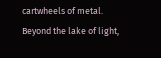cartwheels of metal. Beyond the lake of light,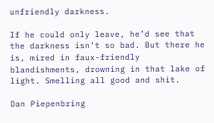unfriendly darkness.

If he could only leave, he’d see that the darkness isn’t so bad. But there he is, mired in faux-friendly blandishments, drowning in that lake of light. Smelling all good and shit.

Dan Piepenbring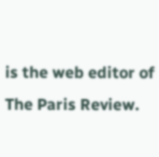is the web editor of The Paris Review.